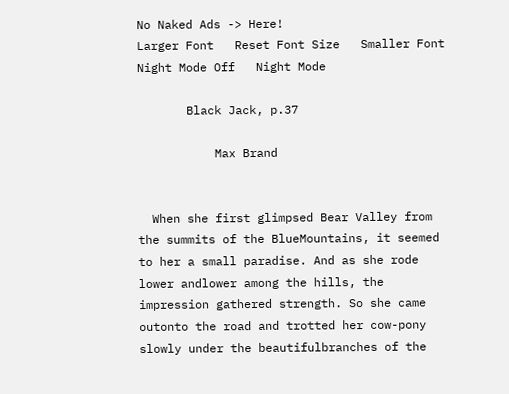No Naked Ads -> Here!
Larger Font   Reset Font Size   Smaller Font       Night Mode Off   Night Mode

       Black Jack, p.37

           Max Brand


  When she first glimpsed Bear Valley from the summits of the BlueMountains, it seemed to her a small paradise. And as she rode lower andlower among the hills, the impression gathered strength. So she came outonto the road and trotted her cow-pony slowly under the beautifulbranches of the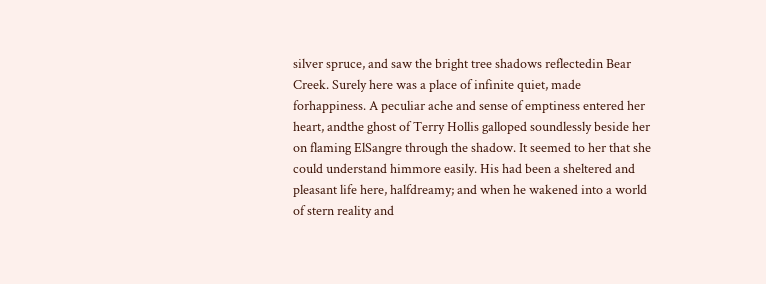silver spruce, and saw the bright tree shadows reflectedin Bear Creek. Surely here was a place of infinite quiet, made forhappiness. A peculiar ache and sense of emptiness entered her heart, andthe ghost of Terry Hollis galloped soundlessly beside her on flaming ElSangre through the shadow. It seemed to her that she could understand himmore easily. His had been a sheltered and pleasant life here, halfdreamy; and when he wakened into a world of stern reality and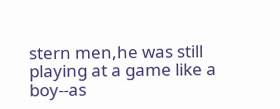stern men,he was still playing at a game like a boy--as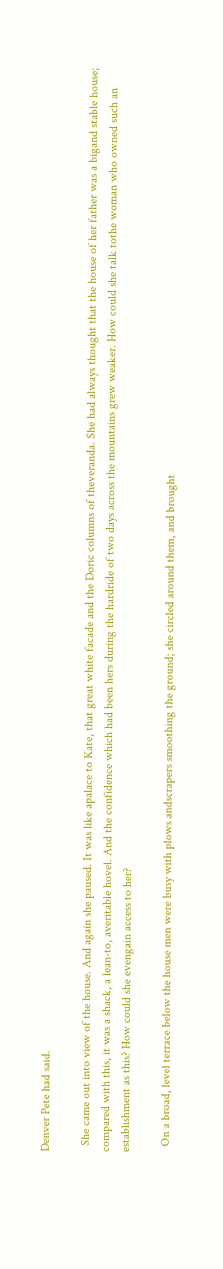Denver Pete had said.

  She came out into view of the house. And again she paused. It was like apalace to Kate, that great white facade and the Doric columns of theveranda. She had always thought that the house of her father was a bigand stable house; compared with this, it was a shack, a lean-to, averitable hovel. And the confidence which had been hers during the hardride of two days across the mountains grew weaker. How could she talk tothe woman who owned such an establishment as this? How could she evengain access to her?

  On a broad, level terrace below the house men were busy with plows andscrapers smoothing the ground; she circled around them, and brought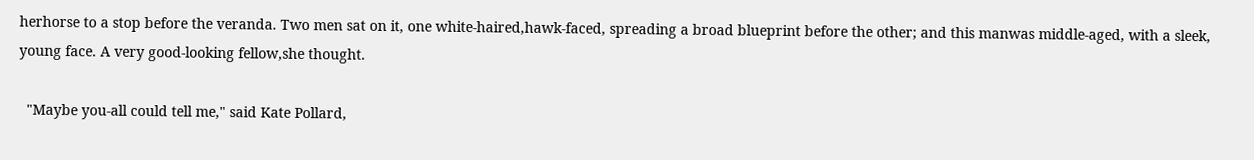herhorse to a stop before the veranda. Two men sat on it, one white-haired,hawk-faced, spreading a broad blueprint before the other; and this manwas middle-aged, with a sleek, young face. A very good-looking fellow,she thought.

  "Maybe you-all could tell me," said Kate Pollard,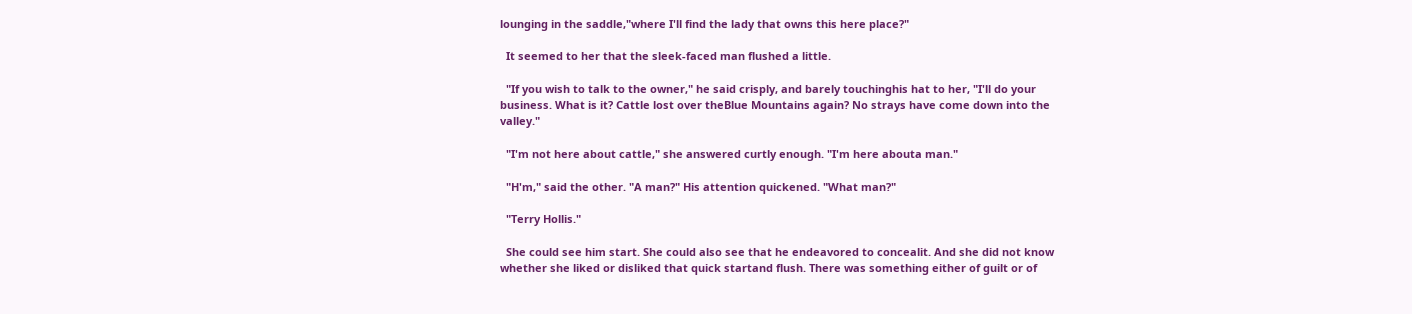lounging in the saddle,"where I'll find the lady that owns this here place?"

  It seemed to her that the sleek-faced man flushed a little.

  "If you wish to talk to the owner," he said crisply, and barely touchinghis hat to her, "I'll do your business. What is it? Cattle lost over theBlue Mountains again? No strays have come down into the valley."

  "I'm not here about cattle," she answered curtly enough. "I'm here abouta man."

  "H'm," said the other. "A man?" His attention quickened. "What man?"

  "Terry Hollis."

  She could see him start. She could also see that he endeavored to concealit. And she did not know whether she liked or disliked that quick startand flush. There was something either of guilt or of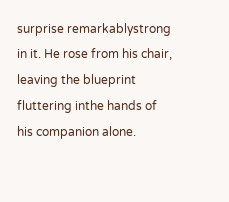surprise remarkablystrong in it. He rose from his chair, leaving the blueprint fluttering inthe hands of his companion alone.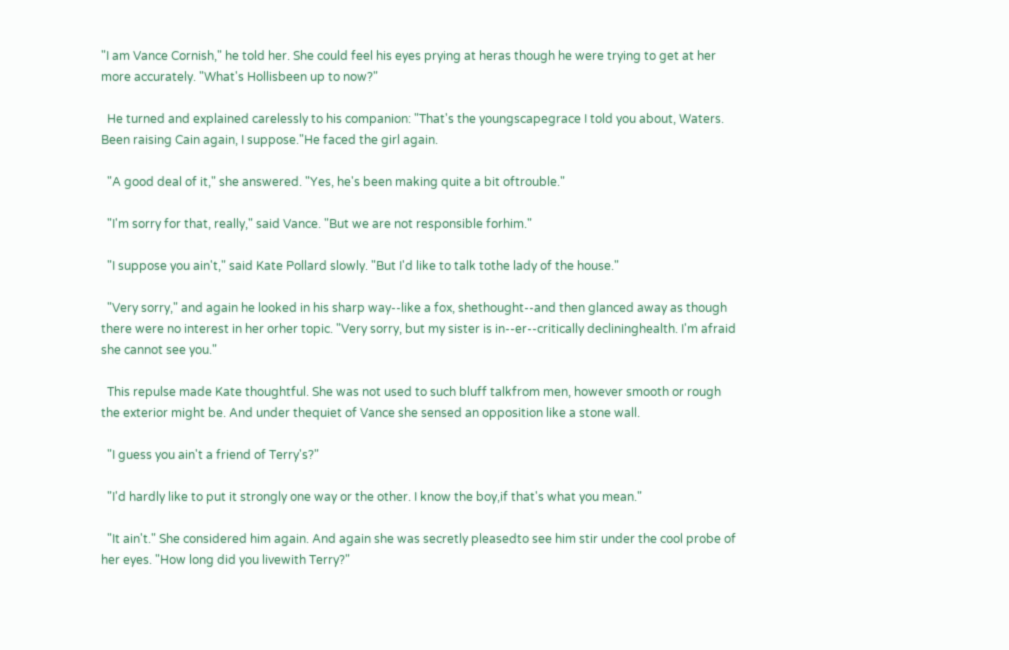"I am Vance Cornish," he told her. She could feel his eyes prying at heras though he were trying to get at her more accurately. "What's Hollisbeen up to now?"

  He turned and explained carelessly to his companion: "That's the youngscapegrace I told you about, Waters. Been raising Cain again, I suppose."He faced the girl again.

  "A good deal of it," she answered. "Yes, he's been making quite a bit oftrouble."

  "I'm sorry for that, really," said Vance. "But we are not responsible forhim."

  "I suppose you ain't," said Kate Pollard slowly. "But I'd like to talk tothe lady of the house."

  "Very sorry," and again he looked in his sharp way--like a fox, shethought--and then glanced away as though there were no interest in her orher topic. "Very sorry, but my sister is in--er--critically declininghealth. I'm afraid she cannot see you."

  This repulse made Kate thoughtful. She was not used to such bluff talkfrom men, however smooth or rough the exterior might be. And under thequiet of Vance she sensed an opposition like a stone wall.

  "I guess you ain't a friend of Terry's?"

  "I'd hardly like to put it strongly one way or the other. I know the boy,if that's what you mean."

  "It ain't." She considered him again. And again she was secretly pleasedto see him stir under the cool probe of her eyes. "How long did you livewith Terry?"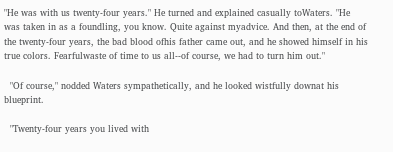"He was with us twenty-four years." He turned and explained casually toWaters. "He was taken in as a foundling, you know. Quite against myadvice. And then, at the end of the twenty-four years, the bad blood ofhis father came out, and he showed himself in his true colors. Fearfulwaste of time to us all--of course, we had to turn him out."

  "Of course," nodded Waters sympathetically, and he looked wistfully downat his blueprint.

  "Twenty-four years you lived with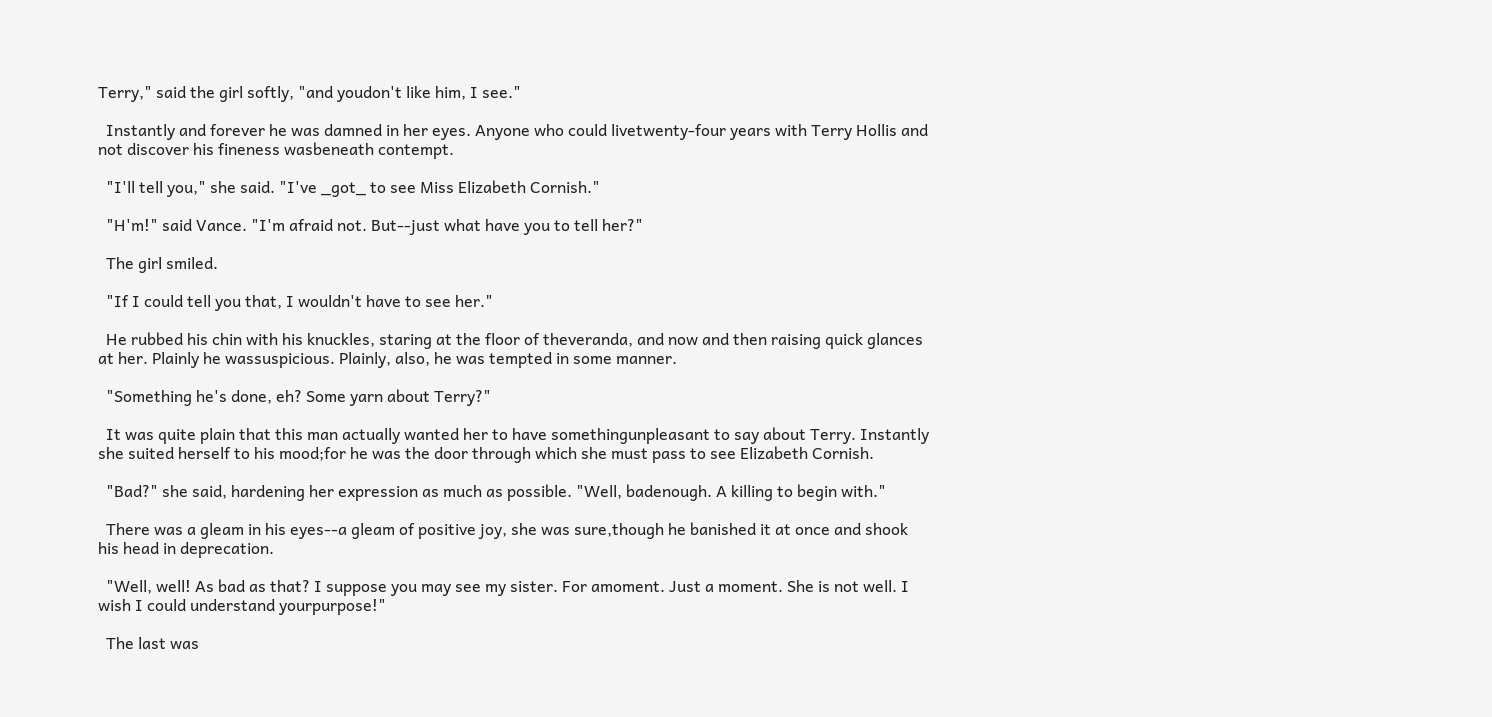Terry," said the girl softly, "and youdon't like him, I see."

  Instantly and forever he was damned in her eyes. Anyone who could livetwenty-four years with Terry Hollis and not discover his fineness wasbeneath contempt.

  "I'll tell you," she said. "I've _got_ to see Miss Elizabeth Cornish."

  "H'm!" said Vance. "I'm afraid not. But--just what have you to tell her?"

  The girl smiled.

  "If I could tell you that, I wouldn't have to see her."

  He rubbed his chin with his knuckles, staring at the floor of theveranda, and now and then raising quick glances at her. Plainly he wassuspicious. Plainly, also, he was tempted in some manner.

  "Something he's done, eh? Some yarn about Terry?"

  It was quite plain that this man actually wanted her to have somethingunpleasant to say about Terry. Instantly she suited herself to his mood;for he was the door through which she must pass to see Elizabeth Cornish.

  "Bad?" she said, hardening her expression as much as possible. "Well, badenough. A killing to begin with."

  There was a gleam in his eyes--a gleam of positive joy, she was sure,though he banished it at once and shook his head in deprecation.

  "Well, well! As bad as that? I suppose you may see my sister. For amoment. Just a moment. She is not well. I wish I could understand yourpurpose!"

  The last was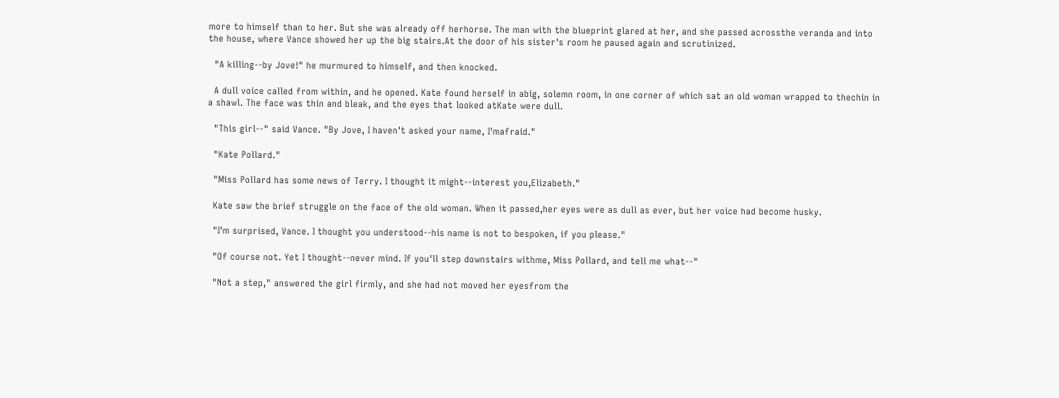more to himself than to her. But she was already off herhorse. The man with the blueprint glared at her, and she passed acrossthe veranda and into the house, where Vance showed her up the big stairs.At the door of his sister's room he paused again and scrutinized.

  "A killing--by Jove!" he murmured to himself, and then knocked.

  A dull voice called from within, and he opened. Kate found herself in abig, solemn room, in one corner of which sat an old woman wrapped to thechin in a shawl. The face was thin and bleak, and the eyes that looked atKate were dull.

  "This girl--" said Vance. "By Jove, I haven't asked your name, I'mafraid."

  "Kate Pollard."

  "Miss Pollard has some news of Terry. I thought it might--interest you,Elizabeth."

  Kate saw the brief struggle on the face of the old woman. When it passed,her eyes were as dull as ever, but her voice had become husky.

  "I'm surprised, Vance. I thought you understood--his name is not to bespoken, if you please."

  "Of course not. Yet I thought--never mind. If you'll step downstairs withme, Miss Pollard, and tell me what--"

  "Not a step," answered the girl firmly, and she had not moved her eyesfrom the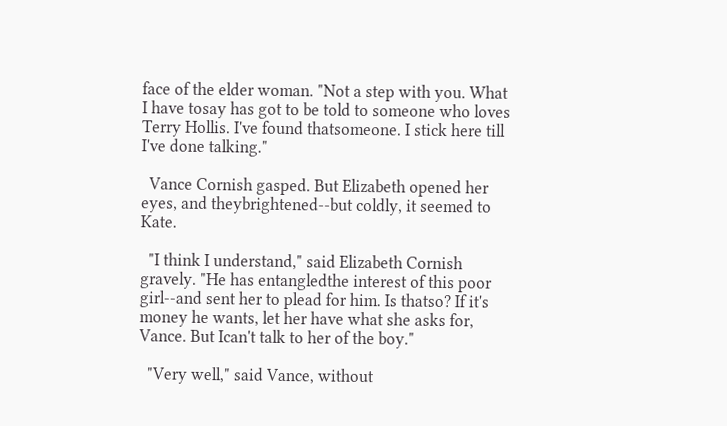face of the elder woman. "Not a step with you. What I have tosay has got to be told to someone who loves Terry Hollis. I've found thatsomeone. I stick here till I've done talking."

  Vance Cornish gasped. But Elizabeth opened her eyes, and theybrightened--but coldly, it seemed to Kate.

  "I think I understand," said Elizabeth Cornish gravely. "He has entangledthe interest of this poor girl--and sent her to plead for him. Is thatso? If it's money he wants, let her have what she asks for, Vance. But Ican't talk to her of the boy."

  "Very well," said Vance, without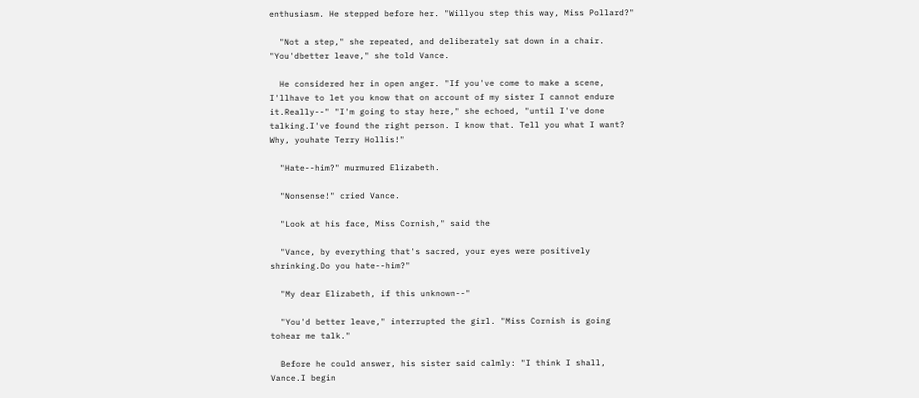enthusiasm. He stepped before her. "Willyou step this way, Miss Pollard?"

  "Not a step," she repeated, and deliberately sat down in a chair. "You'dbetter leave," she told Vance.

  He considered her in open anger. "If you've come to make a scene, I'llhave to let you know that on account of my sister I cannot endure it.Really--" "I'm going to stay here," she echoed, "until I've done talking.I've found the right person. I know that. Tell you what I want? Why, youhate Terry Hollis!"

  "Hate--him?" murmured Elizabeth.

  "Nonsense!" cried Vance.

  "Look at his face, Miss Cornish," said the

  "Vance, by everything that's sacred, your eyes were positively shrinking.Do you hate--him?"

  "My dear Elizabeth, if this unknown--"

  "You'd better leave," interrupted the girl. "Miss Cornish is going tohear me talk."

  Before he could answer, his sister said calmly: "I think I shall, Vance.I begin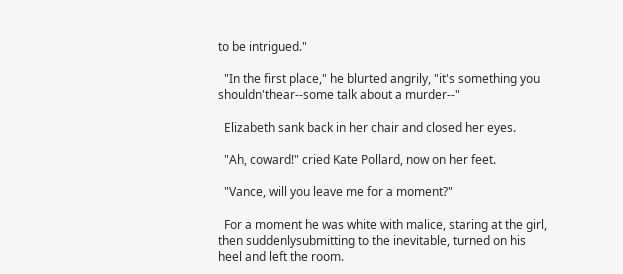to be intrigued."

  "In the first place," he blurted angrily, "it's something you shouldn'thear--some talk about a murder--"

  Elizabeth sank back in her chair and closed her eyes.

  "Ah, coward!" cried Kate Pollard, now on her feet.

  "Vance, will you leave me for a moment?"

  For a moment he was white with malice, staring at the girl, then suddenlysubmitting to the inevitable, turned on his heel and left the room.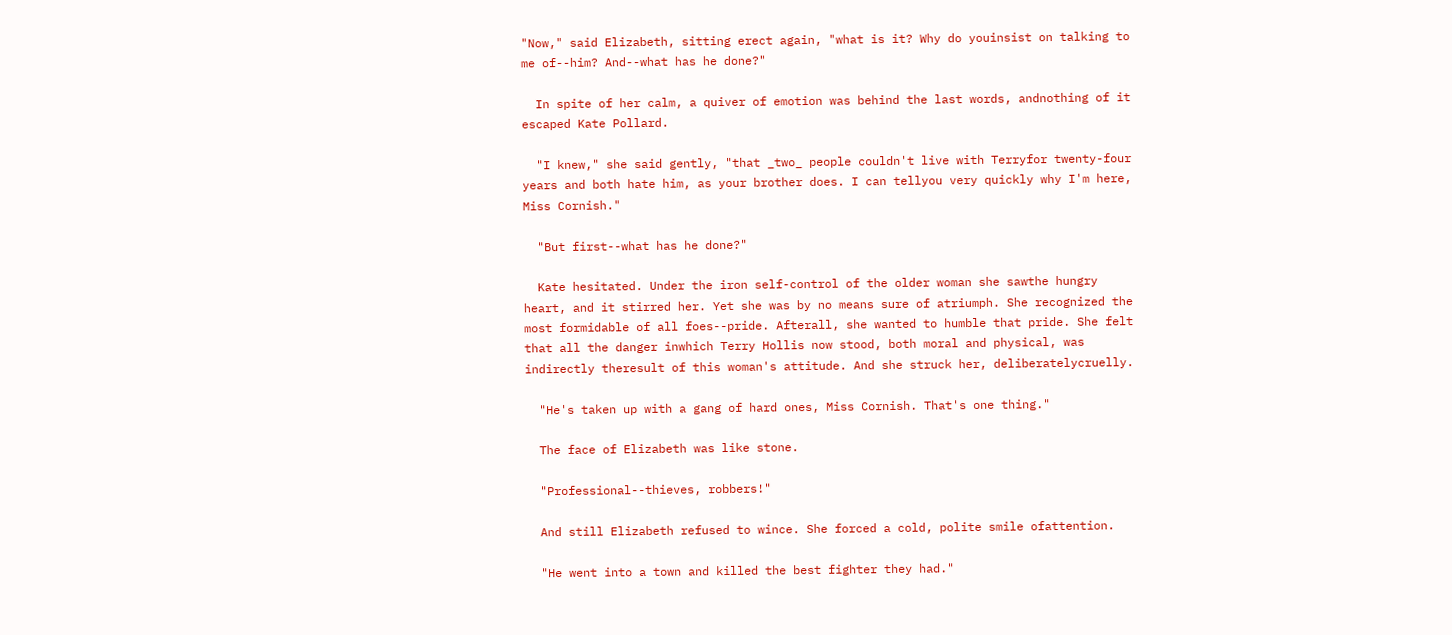"Now," said Elizabeth, sitting erect again, "what is it? Why do youinsist on talking to me of--him? And--what has he done?"

  In spite of her calm, a quiver of emotion was behind the last words, andnothing of it escaped Kate Pollard.

  "I knew," she said gently, "that _two_ people couldn't live with Terryfor twenty-four years and both hate him, as your brother does. I can tellyou very quickly why I'm here, Miss Cornish."

  "But first--what has he done?"

  Kate hesitated. Under the iron self-control of the older woman she sawthe hungry heart, and it stirred her. Yet she was by no means sure of atriumph. She recognized the most formidable of all foes--pride. Afterall, she wanted to humble that pride. She felt that all the danger inwhich Terry Hollis now stood, both moral and physical, was indirectly theresult of this woman's attitude. And she struck her, deliberatelycruelly.

  "He's taken up with a gang of hard ones, Miss Cornish. That's one thing."

  The face of Elizabeth was like stone.

  "Professional--thieves, robbers!"

  And still Elizabeth refused to wince. She forced a cold, polite smile ofattention.

  "He went into a town and killed the best fighter they had."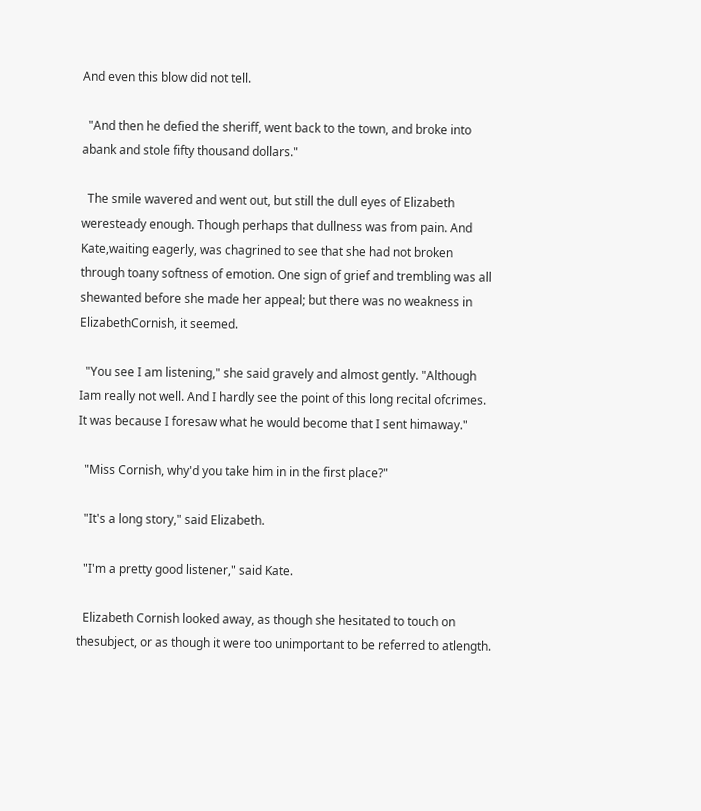And even this blow did not tell.

  "And then he defied the sheriff, went back to the town, and broke into abank and stole fifty thousand dollars."

  The smile wavered and went out, but still the dull eyes of Elizabeth weresteady enough. Though perhaps that dullness was from pain. And Kate,waiting eagerly, was chagrined to see that she had not broken through toany softness of emotion. One sign of grief and trembling was all shewanted before she made her appeal; but there was no weakness in ElizabethCornish, it seemed.

  "You see I am listening," she said gravely and almost gently. "Although Iam really not well. And I hardly see the point of this long recital ofcrimes. It was because I foresaw what he would become that I sent himaway."

  "Miss Cornish, why'd you take him in in the first place?"

  "It's a long story," said Elizabeth.

  "I'm a pretty good listener," said Kate.

  Elizabeth Cornish looked away, as though she hesitated to touch on thesubject, or as though it were too unimportant to be referred to atlength.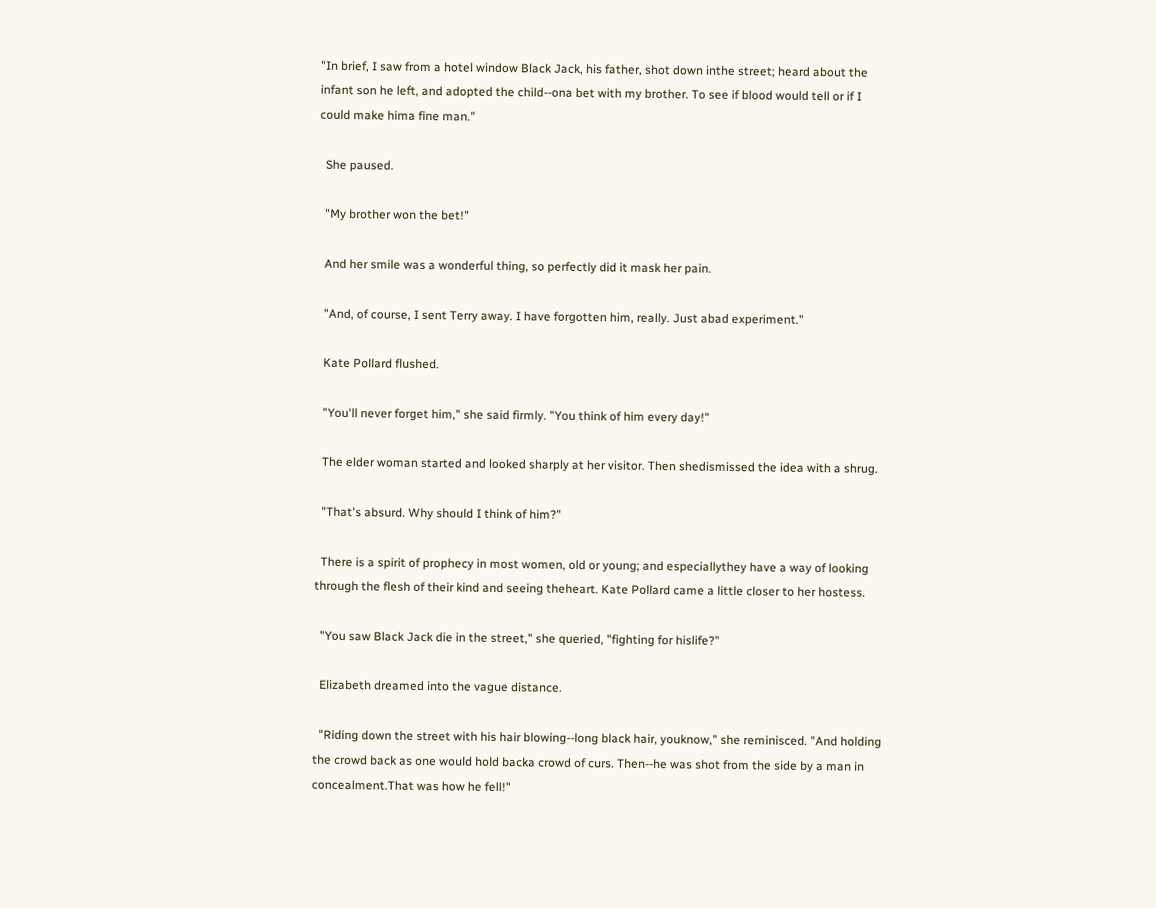"In brief, I saw from a hotel window Black Jack, his father, shot down inthe street; heard about the infant son he left, and adopted the child--ona bet with my brother. To see if blood would tell or if I could make hima fine man."

  She paused.

  "My brother won the bet!"

  And her smile was a wonderful thing, so perfectly did it mask her pain.

  "And, of course, I sent Terry away. I have forgotten him, really. Just abad experiment."

  Kate Pollard flushed.

  "You'll never forget him," she said firmly. "You think of him every day!"

  The elder woman started and looked sharply at her visitor. Then shedismissed the idea with a shrug.

  "That's absurd. Why should I think of him?"

  There is a spirit of prophecy in most women, old or young; and especiallythey have a way of looking through the flesh of their kind and seeing theheart. Kate Pollard came a little closer to her hostess.

  "You saw Black Jack die in the street," she queried, "fighting for hislife?"

  Elizabeth dreamed into the vague distance.

  "Riding down the street with his hair blowing--long black hair, youknow," she reminisced. "And holding the crowd back as one would hold backa crowd of curs. Then--he was shot from the side by a man in concealment.That was how he fell!"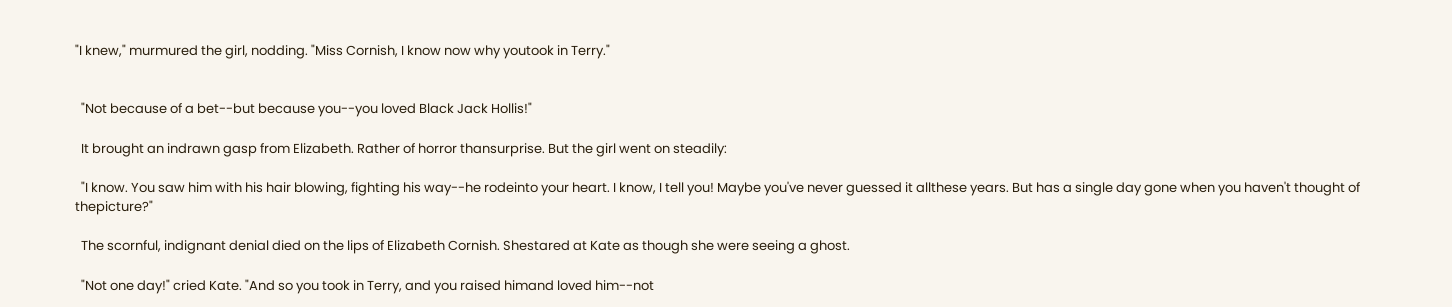"I knew," murmured the girl, nodding. "Miss Cornish, I know now why youtook in Terry."


  "Not because of a bet--but because you--you loved Black Jack Hollis!"

  It brought an indrawn gasp from Elizabeth. Rather of horror thansurprise. But the girl went on steadily:

  "I know. You saw him with his hair blowing, fighting his way--he rodeinto your heart. I know, I tell you! Maybe you've never guessed it allthese years. But has a single day gone when you haven't thought of thepicture?"

  The scornful, indignant denial died on the lips of Elizabeth Cornish. Shestared at Kate as though she were seeing a ghost.

  "Not one day!" cried Kate. "And so you took in Terry, and you raised himand loved him--not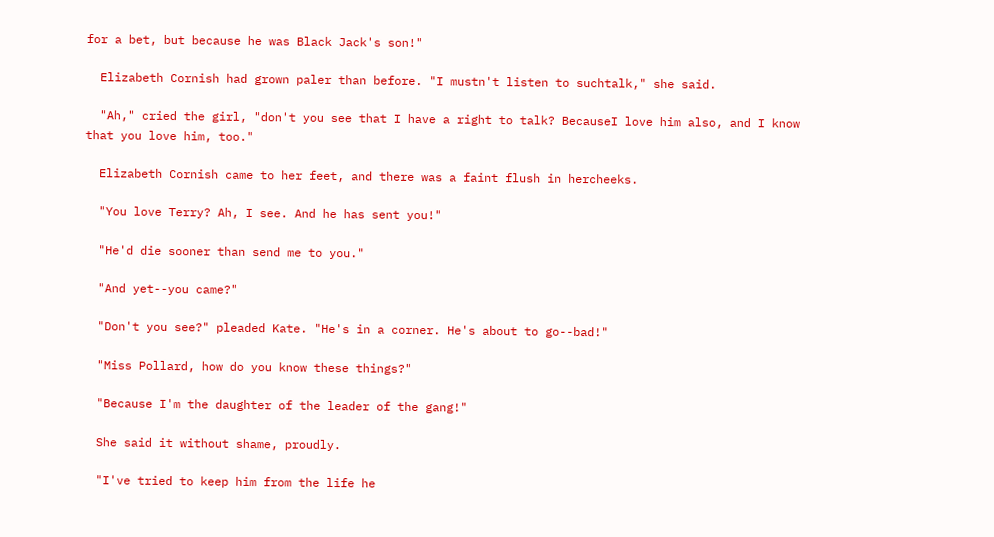for a bet, but because he was Black Jack's son!"

  Elizabeth Cornish had grown paler than before. "I mustn't listen to suchtalk," she said.

  "Ah," cried the girl, "don't you see that I have a right to talk? BecauseI love him also, and I know that you love him, too."

  Elizabeth Cornish came to her feet, and there was a faint flush in hercheeks.

  "You love Terry? Ah, I see. And he has sent you!"

  "He'd die sooner than send me to you."

  "And yet--you came?"

  "Don't you see?" pleaded Kate. "He's in a corner. He's about to go--bad!"

  "Miss Pollard, how do you know these things?"

  "Because I'm the daughter of the leader of the gang!"

  She said it without shame, proudly.

  "I've tried to keep him from the life he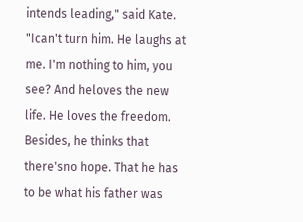intends leading," said Kate. "Ican't turn him. He laughs at me. I'm nothing to him, you see? And heloves the new life. He loves the freedom. Besides, he thinks that there'sno hope. That he has to be what his father was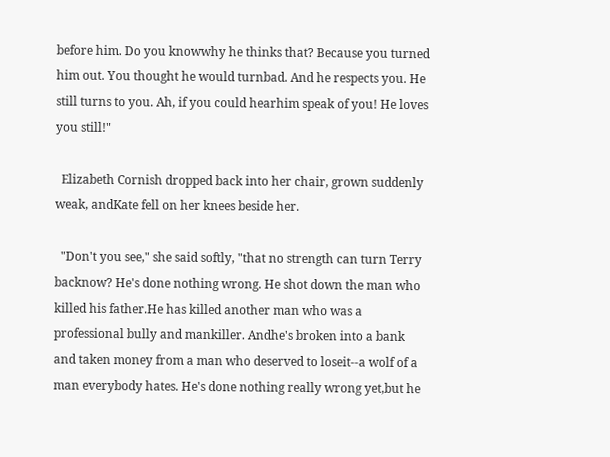before him. Do you knowwhy he thinks that? Because you turned him out. You thought he would turnbad. And he respects you. He still turns to you. Ah, if you could hearhim speak of you! He loves you still!"

  Elizabeth Cornish dropped back into her chair, grown suddenly weak, andKate fell on her knees beside her.

  "Don't you see," she said softly, "that no strength can turn Terry backnow? He's done nothing wrong. He shot down the man who killed his father.He has killed another man who was a professional bully and mankiller. Andhe's broken into a bank and taken money from a man who deserved to loseit--a wolf of a man everybody hates. He's done nothing really wrong yet,but he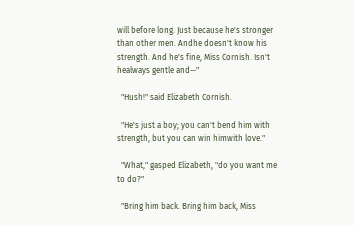will before long. Just because he's stronger than other men. Andhe doesn't know his strength. And he's fine, Miss Cornish. Isn't healways gentle and--"

  "Hush!" said Elizabeth Cornish.

  "He's just a boy; you can't bend him with strength, but you can win himwith love."

  "What," gasped Elizabeth, "do you want me to do?"

  "Bring him back. Bring him back, Miss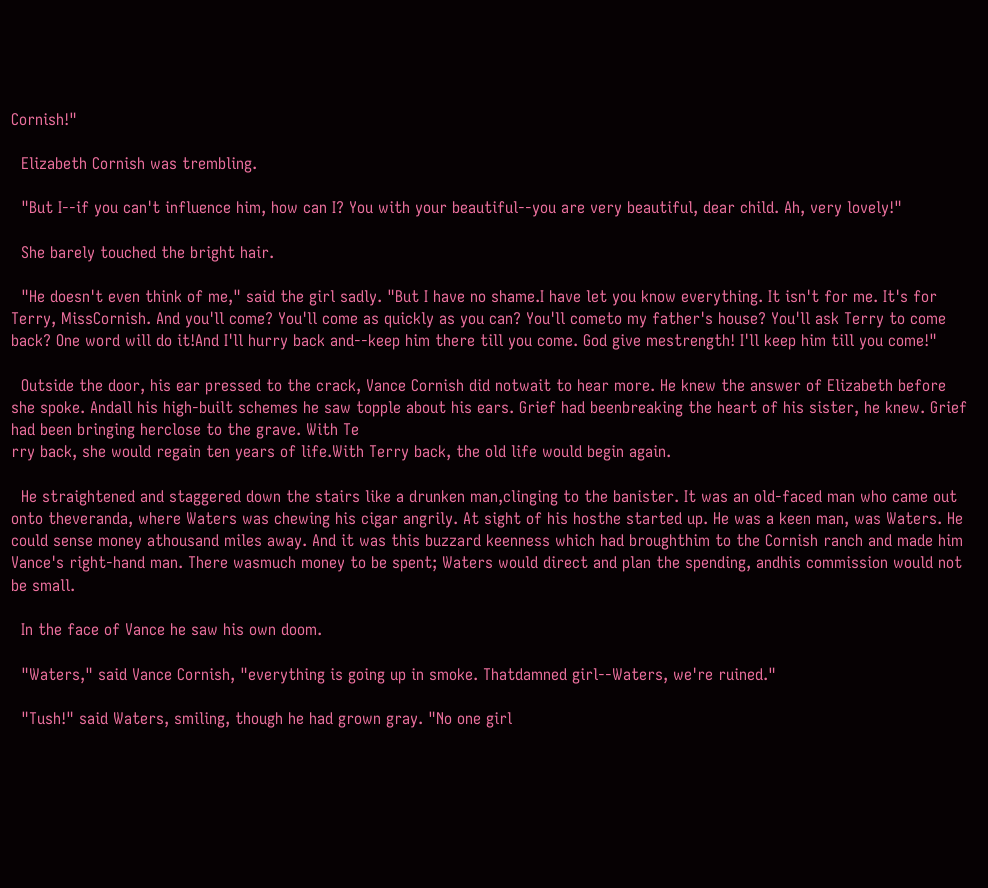Cornish!"

  Elizabeth Cornish was trembling.

  "But I--if you can't influence him, how can I? You with your beautiful--you are very beautiful, dear child. Ah, very lovely!"

  She barely touched the bright hair.

  "He doesn't even think of me," said the girl sadly. "But I have no shame.I have let you know everything. It isn't for me. It's for Terry, MissCornish. And you'll come? You'll come as quickly as you can? You'll cometo my father's house? You'll ask Terry to come back? One word will do it!And I'll hurry back and--keep him there till you come. God give mestrength! I'll keep him till you come!"

  Outside the door, his ear pressed to the crack, Vance Cornish did notwait to hear more. He knew the answer of Elizabeth before she spoke. Andall his high-built schemes he saw topple about his ears. Grief had beenbreaking the heart of his sister, he knew. Grief had been bringing herclose to the grave. With Te
rry back, she would regain ten years of life.With Terry back, the old life would begin again.

  He straightened and staggered down the stairs like a drunken man,clinging to the banister. It was an old-faced man who came out onto theveranda, where Waters was chewing his cigar angrily. At sight of his hosthe started up. He was a keen man, was Waters. He could sense money athousand miles away. And it was this buzzard keenness which had broughthim to the Cornish ranch and made him Vance's right-hand man. There wasmuch money to be spent; Waters would direct and plan the spending, andhis commission would not be small.

  In the face of Vance he saw his own doom.

  "Waters," said Vance Cornish, "everything is going up in smoke. Thatdamned girl--Waters, we're ruined."

  "Tush!" said Waters, smiling, though he had grown gray. "No one girl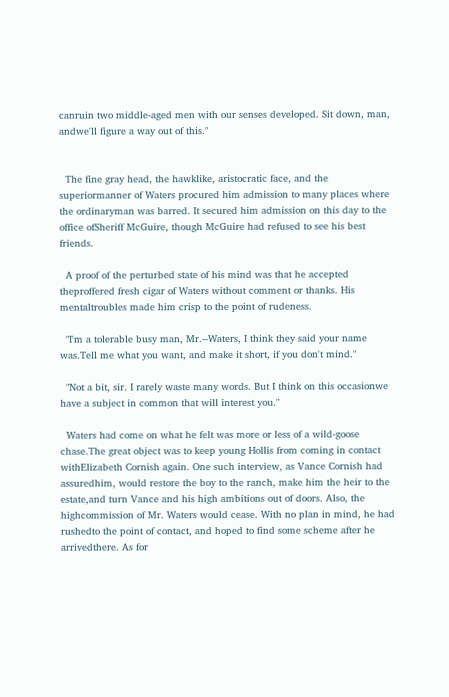canruin two middle-aged men with our senses developed. Sit down, man, andwe'll figure a way out of this."


  The fine gray head, the hawklike, aristocratic face, and the superiormanner of Waters procured him admission to many places where the ordinaryman was barred. It secured him admission on this day to the office ofSheriff McGuire, though McGuire had refused to see his best friends.

  A proof of the perturbed state of his mind was that he accepted theproffered fresh cigar of Waters without comment or thanks. His mentaltroubles made him crisp to the point of rudeness.

  "I'm a tolerable busy man, Mr.--Waters, I think they said your name was.Tell me what you want, and make it short, if you don't mind."

  "Not a bit, sir. I rarely waste many words. But I think on this occasionwe have a subject in common that will interest you."

  Waters had come on what he felt was more or less of a wild-goose chase.The great object was to keep young Hollis from coming in contact withElizabeth Cornish again. One such interview, as Vance Cornish had assuredhim, would restore the boy to the ranch, make him the heir to the estate,and turn Vance and his high ambitions out of doors. Also, the highcommission of Mr. Waters would cease. With no plan in mind, he had rushedto the point of contact, and hoped to find some scheme after he arrivedthere. As for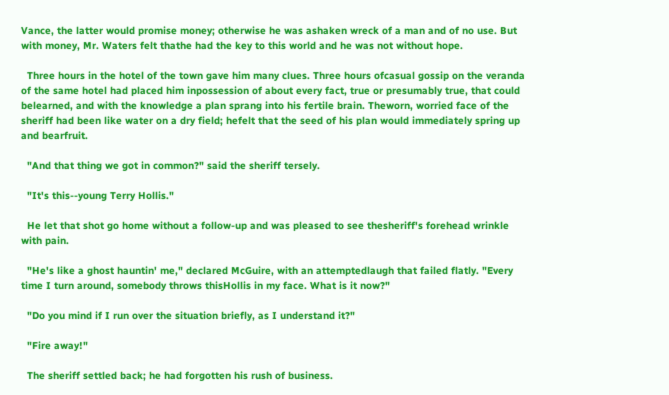Vance, the latter would promise money; otherwise he was ashaken wreck of a man and of no use. But with money, Mr. Waters felt thathe had the key to this world and he was not without hope.

  Three hours in the hotel of the town gave him many clues. Three hours ofcasual gossip on the veranda of the same hotel had placed him inpossession of about every fact, true or presumably true, that could belearned, and with the knowledge a plan sprang into his fertile brain. Theworn, worried face of the sheriff had been like water on a dry field; hefelt that the seed of his plan would immediately spring up and bearfruit.

  "And that thing we got in common?" said the sheriff tersely.

  "It's this--young Terry Hollis."

  He let that shot go home without a follow-up and was pleased to see thesheriff's forehead wrinkle with pain.

  "He's like a ghost hauntin' me," declared McGuire, with an attemptedlaugh that failed flatly. "Every time I turn around, somebody throws thisHollis in my face. What is it now?"

  "Do you mind if I run over the situation briefly, as I understand it?"

  "Fire away!"

  The sheriff settled back; he had forgotten his rush of business.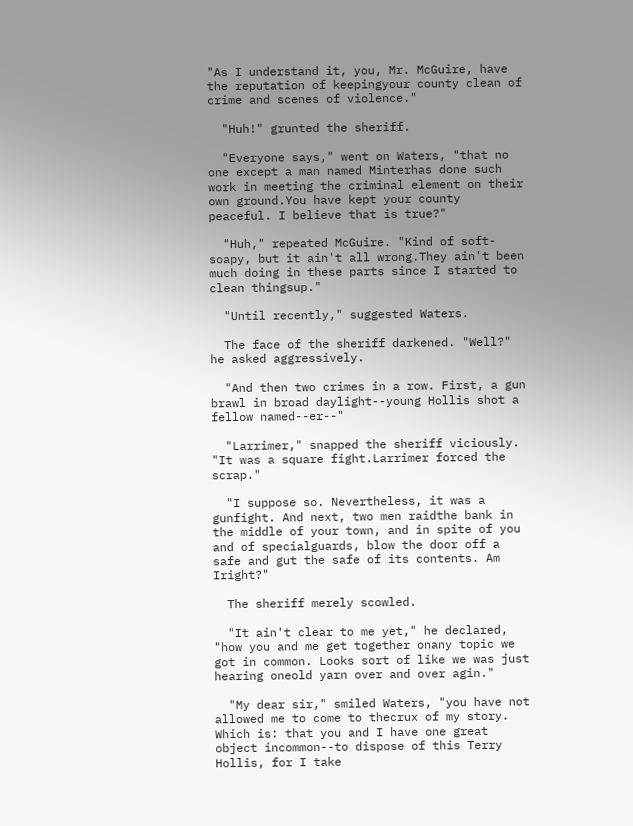"As I understand it, you, Mr. McGuire, have the reputation of keepingyour county clean of crime and scenes of violence."

  "Huh!" grunted the sheriff.

  "Everyone says," went on Waters, "that no one except a man named Minterhas done such work in meeting the criminal element on their own ground.You have kept your county peaceful. I believe that is true?"

  "Huh," repeated McGuire. "Kind of soft-soapy, but it ain't all wrong.They ain't been much doing in these parts since I started to clean thingsup."

  "Until recently," suggested Waters.

  The face of the sheriff darkened. "Well?" he asked aggressively.

  "And then two crimes in a row. First, a gun brawl in broad daylight--young Hollis shot a fellow named--er--"

  "Larrimer," snapped the sheriff viciously. "It was a square fight.Larrimer forced the scrap."

  "I suppose so. Nevertheless, it was a gunfight. And next, two men raidthe bank in the middle of your town, and in spite of you and of specialguards, blow the door off a safe and gut the safe of its contents. Am Iright?"

  The sheriff merely scowled.

  "It ain't clear to me yet," he declared, "how you and me get together onany topic we got in common. Looks sort of like we was just hearing oneold yarn over and over agin."

  "My dear sir," smiled Waters, "you have not allowed me to come to thecrux of my story. Which is: that you and I have one great object incommon--to dispose of this Terry Hollis, for I take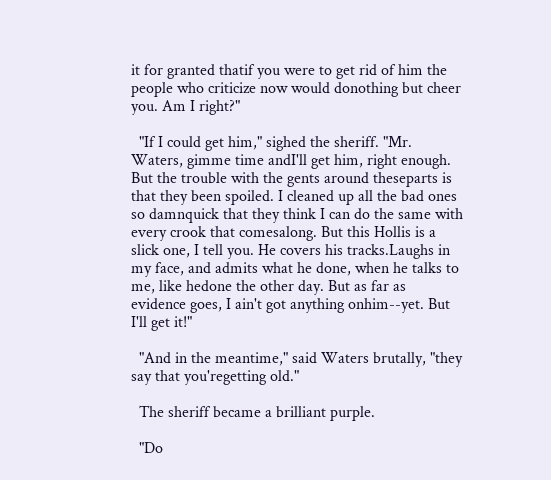it for granted thatif you were to get rid of him the people who criticize now would donothing but cheer you. Am I right?"

  "If I could get him," sighed the sheriff. "Mr. Waters, gimme time andI'll get him, right enough. But the trouble with the gents around theseparts is that they been spoiled. I cleaned up all the bad ones so damnquick that they think I can do the same with every crook that comesalong. But this Hollis is a slick one, I tell you. He covers his tracks.Laughs in my face, and admits what he done, when he talks to me, like hedone the other day. But as far as evidence goes, I ain't got anything onhim--yet. But I'll get it!"

  "And in the meantime," said Waters brutally, "they say that you'regetting old."

  The sheriff became a brilliant purple.

  "Do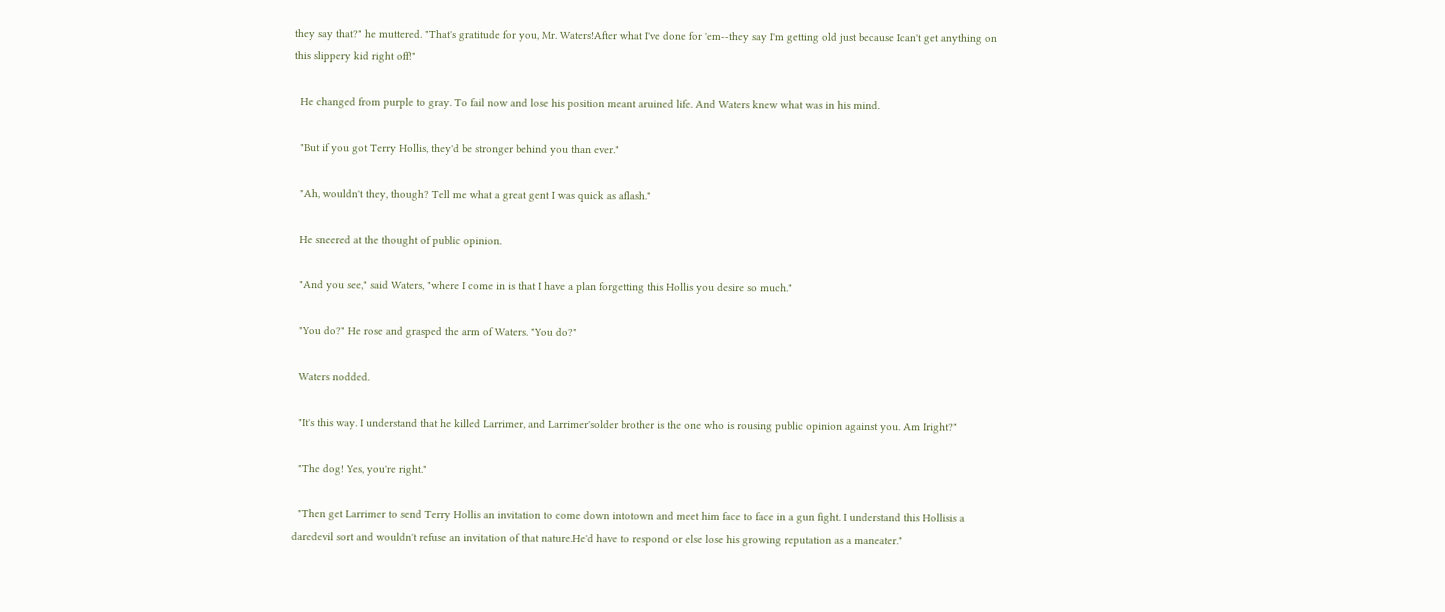they say that?" he muttered. "That's gratitude for you, Mr. Waters!After what I've done for 'em--they say I'm getting old just because Ican't get anything on this slippery kid right off!"

  He changed from purple to gray. To fail now and lose his position meant aruined life. And Waters knew what was in his mind.

  "But if you got Terry Hollis, they'd be stronger behind you than ever."

  "Ah, wouldn't they, though? Tell me what a great gent I was quick as aflash."

  He sneered at the thought of public opinion.

  "And you see," said Waters, "where I come in is that I have a plan forgetting this Hollis you desire so much."

  "You do?" He rose and grasped the arm of Waters. "You do?"

  Waters nodded.

  "It's this way. I understand that he killed Larrimer, and Larrimer'solder brother is the one who is rousing public opinion against you. Am Iright?"

  "The dog! Yes, you're right."

  "Then get Larrimer to send Terry Hollis an invitation to come down intotown and meet him face to face in a gun fight. I understand this Hollisis a daredevil sort and wouldn't refuse an invitation of that nature.He'd have to respond or else lose his growing reputation as a maneater."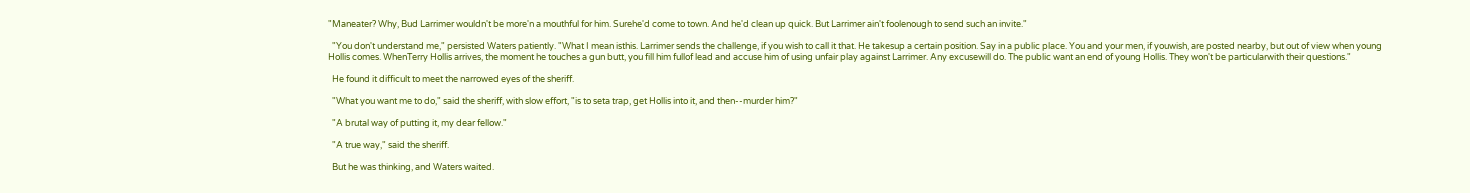"Maneater? Why, Bud Larrimer wouldn't be more'n a mouthful for him. Surehe'd come to town. And he'd clean up quick. But Larrimer ain't foolenough to send such an invite."

  "You don't understand me," persisted Waters patiently. "What I mean isthis. Larrimer sends the challenge, if you wish to call it that. He takesup a certain position. Say in a public place. You and your men, if youwish, are posted nearby, but out of view when young Hollis comes. WhenTerry Hollis arrives, the moment he touches a gun butt, you fill him fullof lead and accuse him of using unfair play against Larrimer. Any excusewill do. The public want an end of young Hollis. They won't be particularwith their questions."

  He found it difficult to meet the narrowed eyes of the sheriff.

  "What you want me to do," said the sheriff, with slow effort, "is to seta trap, get Hollis into it, and then--murder him?"

  "A brutal way of putting it, my dear fellow."

  "A true way," said the sheriff.

  But he was thinking, and Waters waited.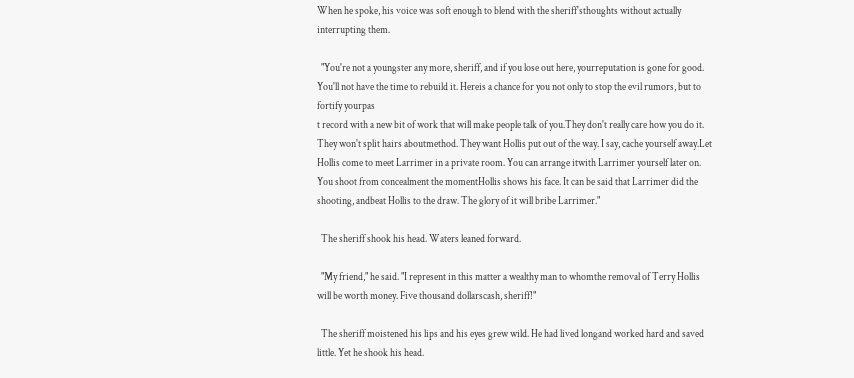When he spoke, his voice was soft enough to blend with the sheriff'sthoughts without actually interrupting them.

  "You're not a youngster any more, sheriff, and if you lose out here, yourreputation is gone for good. You'll not have the time to rebuild it. Hereis a chance for you not only to stop the evil rumors, but to fortify yourpas
t record with a new bit of work that will make people talk of you.They don't really care how you do it. They won't split hairs aboutmethod. They want Hollis put out of the way. I say, cache yourself away.Let Hollis come to meet Larrimer in a private room. You can arrange itwith Larrimer yourself later on. You shoot from concealment the momentHollis shows his face. It can be said that Larrimer did the shooting, andbeat Hollis to the draw. The glory of it will bribe Larrimer."

  The sheriff shook his head. Waters leaned forward.

  "My friend," he said. "I represent in this matter a wealthy man to whomthe removal of Terry Hollis will be worth money. Five thousand dollarscash, sheriff!"

  The sheriff moistened his lips and his eyes grew wild. He had lived longand worked hard and saved little. Yet he shook his head.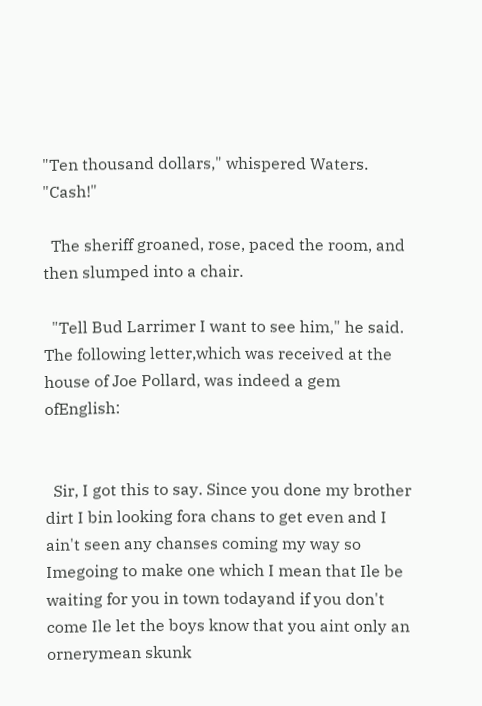"Ten thousand dollars," whispered Waters. "Cash!"

  The sheriff groaned, rose, paced the room, and then slumped into a chair.

  "Tell Bud Larrimer I want to see him," he said. The following letter,which was received at the house of Joe Pollard, was indeed a gem ofEnglish:


  Sir, I got this to say. Since you done my brother dirt I bin looking fora chans to get even and I ain't seen any chanses coming my way so Imegoing to make one which I mean that Ile be waiting for you in town todayand if you don't come Ile let the boys know that you aint only an ornerymean skunk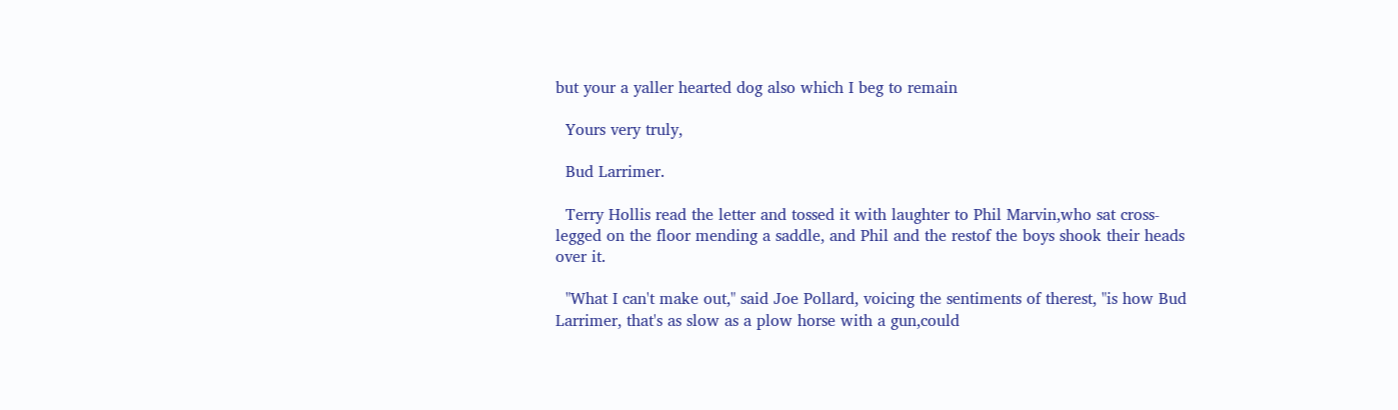but your a yaller hearted dog also which I beg to remain

  Yours very truly,

  Bud Larrimer.

  Terry Hollis read the letter and tossed it with laughter to Phil Marvin,who sat cross-legged on the floor mending a saddle, and Phil and the restof the boys shook their heads over it.

  "What I can't make out," said Joe Pollard, voicing the sentiments of therest, "is how Bud Larrimer, that's as slow as a plow horse with a gun,could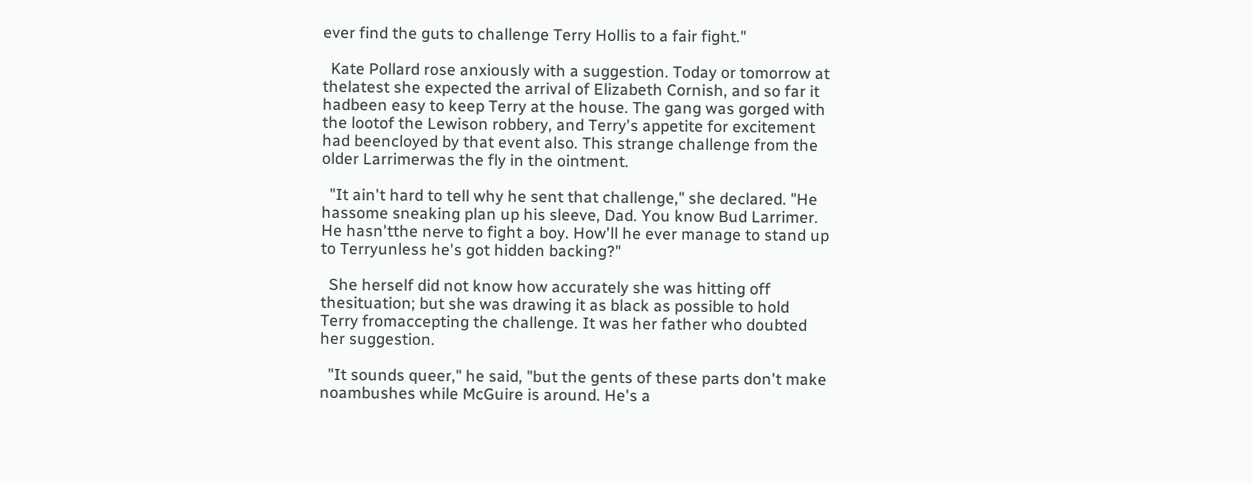ever find the guts to challenge Terry Hollis to a fair fight."

  Kate Pollard rose anxiously with a suggestion. Today or tomorrow at thelatest she expected the arrival of Elizabeth Cornish, and so far it hadbeen easy to keep Terry at the house. The gang was gorged with the lootof the Lewison robbery, and Terry's appetite for excitement had beencloyed by that event also. This strange challenge from the older Larrimerwas the fly in the ointment.

  "It ain't hard to tell why he sent that challenge," she declared. "He hassome sneaking plan up his sleeve, Dad. You know Bud Larrimer. He hasn'tthe nerve to fight a boy. How'll he ever manage to stand up to Terryunless he's got hidden backing?"

  She herself did not know how accurately she was hitting off thesituation; but she was drawing it as black as possible to hold Terry fromaccepting the challenge. It was her father who doubted her suggestion.

  "It sounds queer," he said, "but the gents of these parts don't make noambushes while McGuire is around. He's a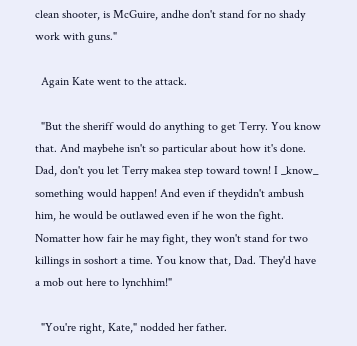clean shooter, is McGuire, andhe don't stand for no shady work with guns."

  Again Kate went to the attack.

  "But the sheriff would do anything to get Terry. You know that. And maybehe isn't so particular about how it's done. Dad, don't you let Terry makea step toward town! I _know_ something would happen! And even if theydidn't ambush him, he would be outlawed even if he won the fight. Nomatter how fair he may fight, they won't stand for two killings in soshort a time. You know that, Dad. They'd have a mob out here to lynchhim!"

  "You're right, Kate," nodded her father.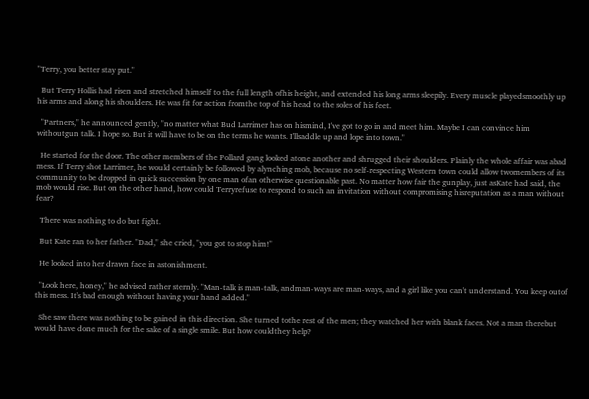"Terry, you better stay put."

  But Terry Hollis had risen and stretched himself to the full length ofhis height, and extended his long arms sleepily. Every muscle playedsmoothly up his arms and along his shoulders. He was fit for action fromthe top of his head to the soles of his feet.

  "Partners," he announced gently, "no matter what Bud Larrimer has on hismind, I've got to go in and meet him. Maybe I can convince him withoutgun talk. I hope so. But it will have to be on the terms he wants. I'llsaddle up and lope into town."

  He started for the door. The other members of the Pollard gang looked atone another and shrugged their shoulders. Plainly the whole affair was abad mess. If Terry shot Larrimer, he would certainly be followed by alynching mob, because no self-respecting Western town could allow twomembers of its community to be dropped in quick succession by one man ofan otherwise questionable past. No matter how fair the gunplay, just asKate had said, the mob would rise. But on the other hand, how could Terryrefuse to respond to such an invitation without compromising hisreputation as a man without fear?

  There was nothing to do but fight.

  But Kate ran to her father. "Dad," she cried, "you got to stop him!"

  He looked into her drawn face in astonishment.

  "Look here, honey," he advised rather sternly. "Man-talk is man-talk, andman-ways are man-ways, and a girl like you can't understand. You keep outof this mess. It's bad enough without having your hand added."

  She saw there was nothing to be gained in this direction. She turned tothe rest of the men; they watched her with blank faces. Not a man therebut would have done much for the sake of a single smile. But how couldthey help?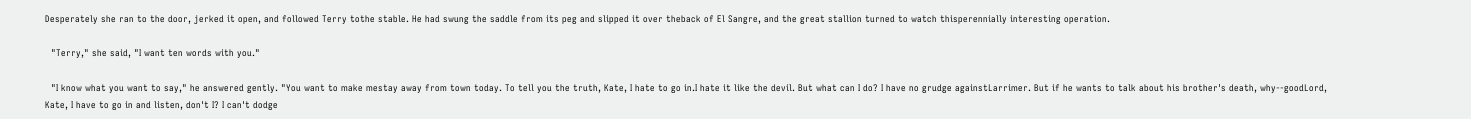Desperately she ran to the door, jerked it open, and followed Terry tothe stable. He had swung the saddle from its peg and slipped it over theback of El Sangre, and the great stallion turned to watch thisperennially interesting operation.

  "Terry," she said, "I want ten words with you."

  "I know what you want to say," he answered gently. "You want to make mestay away from town today. To tell you the truth, Kate, I hate to go in.I hate it like the devil. But what can I do? I have no grudge againstLarrimer. But if he wants to talk about his brother's death, why--goodLord, Kate, I have to go in and listen, don't I? I can't dodge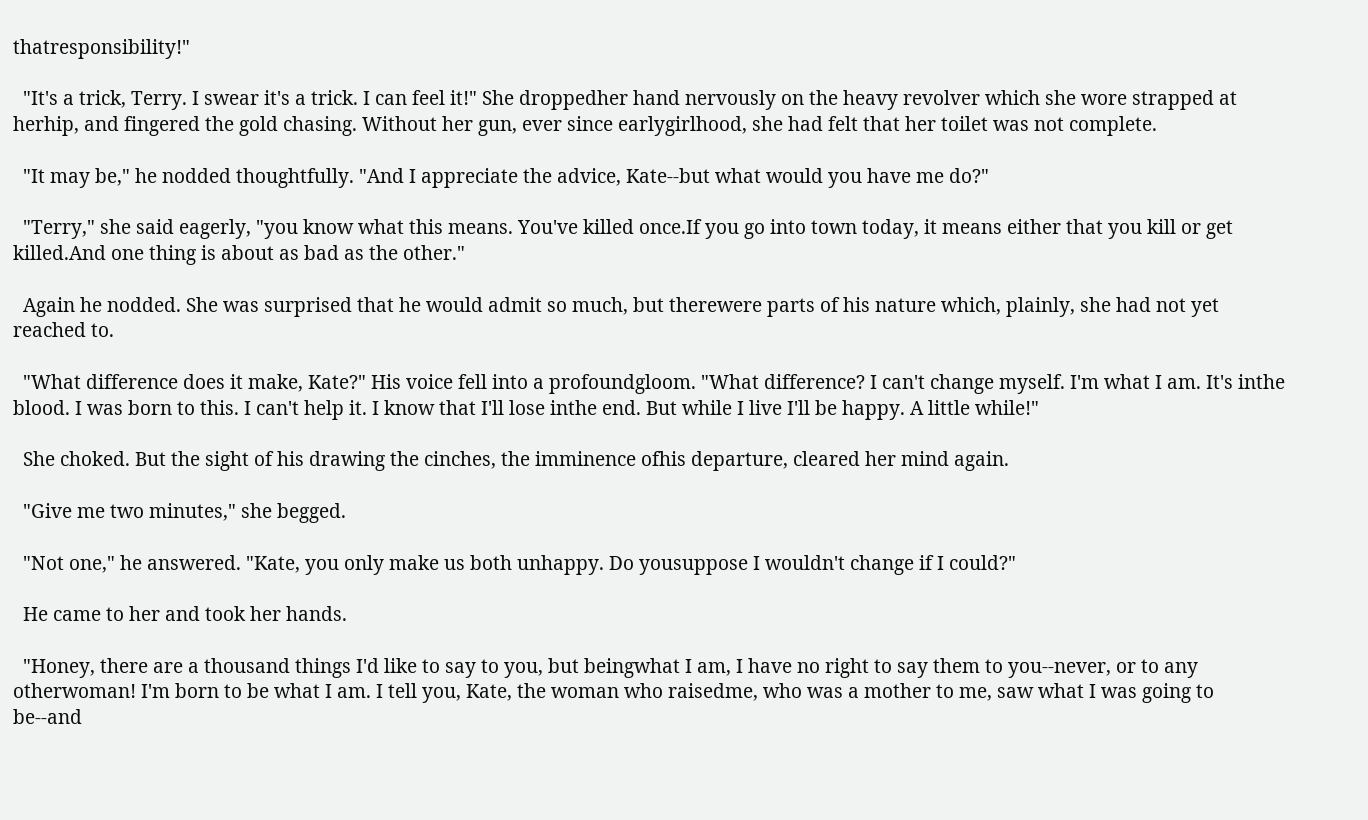thatresponsibility!"

  "It's a trick, Terry. I swear it's a trick. I can feel it!" She droppedher hand nervously on the heavy revolver which she wore strapped at herhip, and fingered the gold chasing. Without her gun, ever since earlygirlhood, she had felt that her toilet was not complete.

  "It may be," he nodded thoughtfully. "And I appreciate the advice, Kate--but what would you have me do?"

  "Terry," she said eagerly, "you know what this means. You've killed once.If you go into town today, it means either that you kill or get killed.And one thing is about as bad as the other."

  Again he nodded. She was surprised that he would admit so much, but therewere parts of his nature which, plainly, she had not yet reached to.

  "What difference does it make, Kate?" His voice fell into a profoundgloom. "What difference? I can't change myself. I'm what I am. It's inthe blood. I was born to this. I can't help it. I know that I'll lose inthe end. But while I live I'll be happy. A little while!"

  She choked. But the sight of his drawing the cinches, the imminence ofhis departure, cleared her mind again.

  "Give me two minutes," she begged.

  "Not one," he answered. "Kate, you only make us both unhappy. Do yousuppose I wouldn't change if I could?"

  He came to her and took her hands.

  "Honey, there are a thousand things I'd like to say to you, but beingwhat I am, I have no right to say them to you--never, or to any otherwoman! I'm born to be what I am. I tell you, Kate, the woman who raisedme, who was a mother to me, saw what I was going to be--and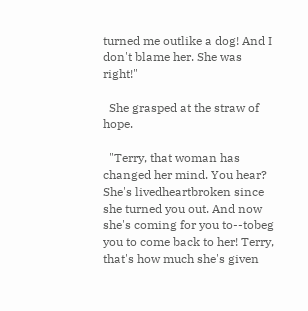turned me outlike a dog! And I don't blame her. She was right!"

  She grasped at the straw of hope.

  "Terry, that woman has changed her mind. You hear? She's livedheartbroken since she turned you out. And now she's coming for you to--tobeg you to come back to her! Terry, that's how much she's given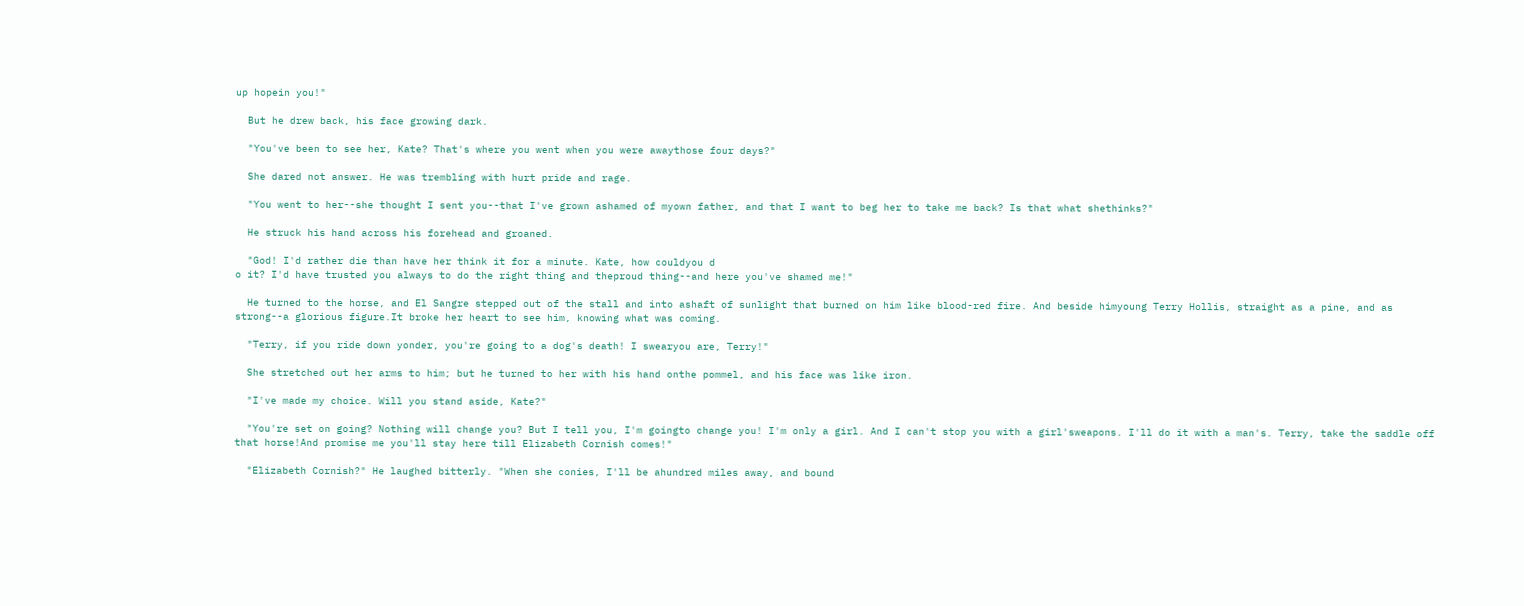up hopein you!"

  But he drew back, his face growing dark.

  "You've been to see her, Kate? That's where you went when you were awaythose four days?"

  She dared not answer. He was trembling with hurt pride and rage.

  "You went to her--she thought I sent you--that I've grown ashamed of myown father, and that I want to beg her to take me back? Is that what shethinks?"

  He struck his hand across his forehead and groaned.

  "God! I'd rather die than have her think it for a minute. Kate, how couldyou d
o it? I'd have trusted you always to do the right thing and theproud thing--and here you've shamed me!"

  He turned to the horse, and El Sangre stepped out of the stall and into ashaft of sunlight that burned on him like blood-red fire. And beside himyoung Terry Hollis, straight as a pine, and as strong--a glorious figure.It broke her heart to see him, knowing what was coming.

  "Terry, if you ride down yonder, you're going to a dog's death! I swearyou are, Terry!"

  She stretched out her arms to him; but he turned to her with his hand onthe pommel, and his face was like iron.

  "I've made my choice. Will you stand aside, Kate?"

  "You're set on going? Nothing will change you? But I tell you, I'm goingto change you! I'm only a girl. And I can't stop you with a girl'sweapons. I'll do it with a man's. Terry, take the saddle off that horse!And promise me you'll stay here till Elizabeth Cornish comes!"

  "Elizabeth Cornish?" He laughed bitterly. "When she conies, I'll be ahundred miles away, and bound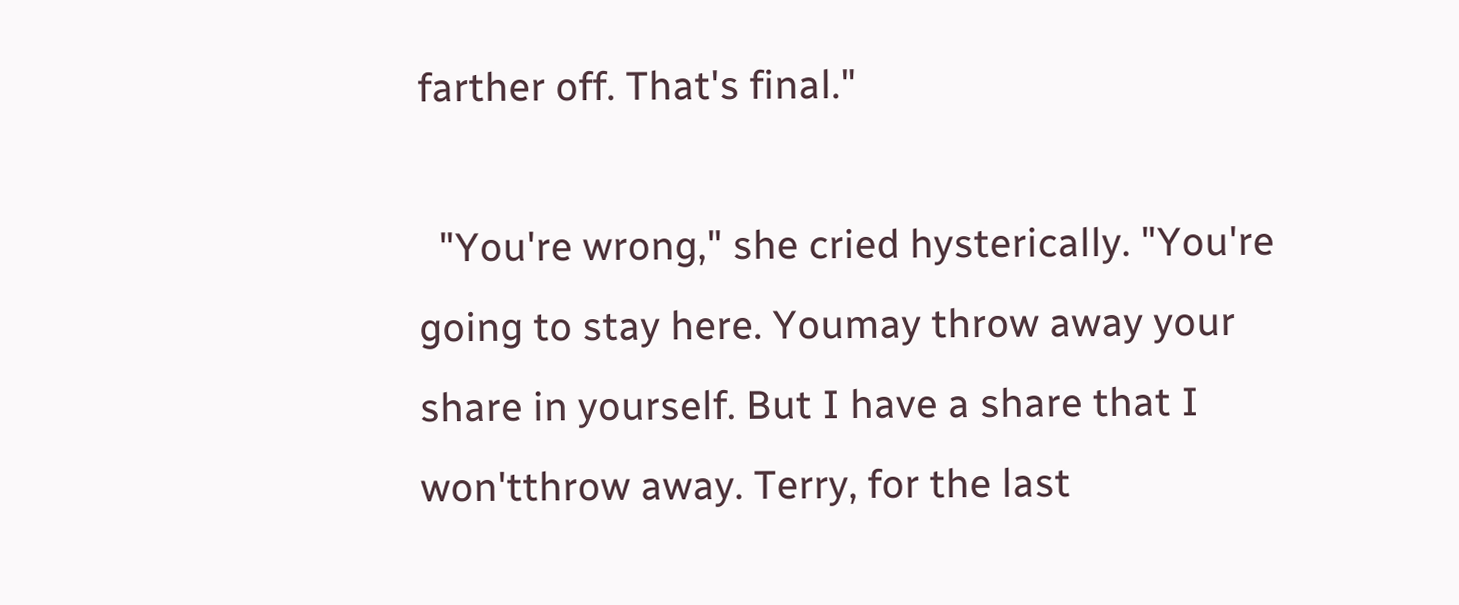farther off. That's final."

  "You're wrong," she cried hysterically. "You're going to stay here. Youmay throw away your share in yourself. But I have a share that I won'tthrow away. Terry, for the last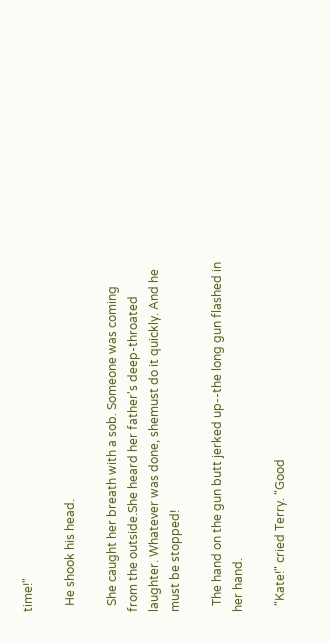time!"

  He shook his head.

  She caught her breath with a sob. Someone was coming from the outside.She heard her father's deep-throated laughter. Whatever was done, shemust do it quickly. And he must be stopped!

  The hand on the gun butt jerked up--the long gun flashed in her hand.

  "Kate!" cried Terry. "Good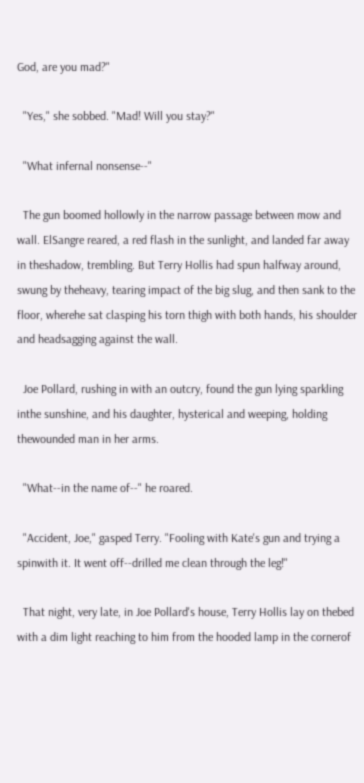God, are you mad?"

  "Yes," she sobbed. "Mad! Will you stay?"

  "What infernal nonsense--"

  The gun boomed hollowly in the narrow passage between mow and wall. ElSangre reared, a red flash in the sunlight, and landed far away in theshadow, trembling. But Terry Hollis had spun halfway around, swung by theheavy, tearing impact of the big slug, and then sank to the floor, wherehe sat clasping his torn thigh with both hands, his shoulder and headsagging against the wall.

  Joe Pollard, rushing in with an outcry, found the gun lying sparkling inthe sunshine, and his daughter, hysterical and weeping, holding thewounded man in her arms.

  "What--in the name of--" he roared.

  "Accident, Joe," gasped Terry. "Fooling with Kate's gun and trying a spinwith it. It went off--drilled me clean through the leg!"

  That night, very late, in Joe Pollard's house, Terry Hollis lay on thebed with a dim light reaching to him from the hooded lamp in the cornerof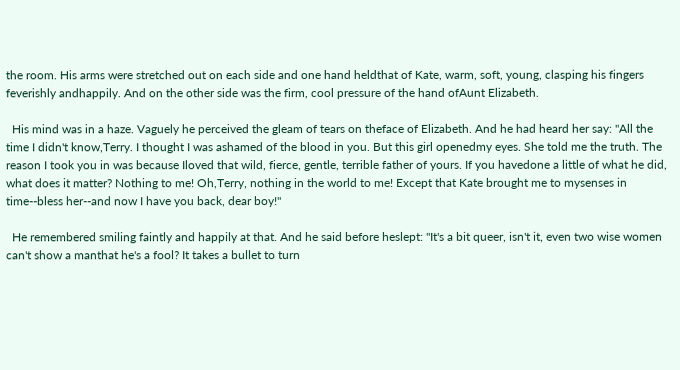the room. His arms were stretched out on each side and one hand heldthat of Kate, warm, soft, young, clasping his fingers feverishly andhappily. And on the other side was the firm, cool pressure of the hand ofAunt Elizabeth.

  His mind was in a haze. Vaguely he perceived the gleam of tears on theface of Elizabeth. And he had heard her say: "All the time I didn't know,Terry. I thought I was ashamed of the blood in you. But this girl openedmy eyes. She told me the truth. The reason I took you in was because Iloved that wild, fierce, gentle, terrible father of yours. If you havedone a little of what he did, what does it matter? Nothing to me! Oh,Terry, nothing in the world to me! Except that Kate brought me to mysenses in time--bless her--and now I have you back, dear boy!"

  He remembered smiling faintly and happily at that. And he said before heslept: "It's a bit queer, isn't it, even two wise women can't show a manthat he's a fool? It takes a bullet to turn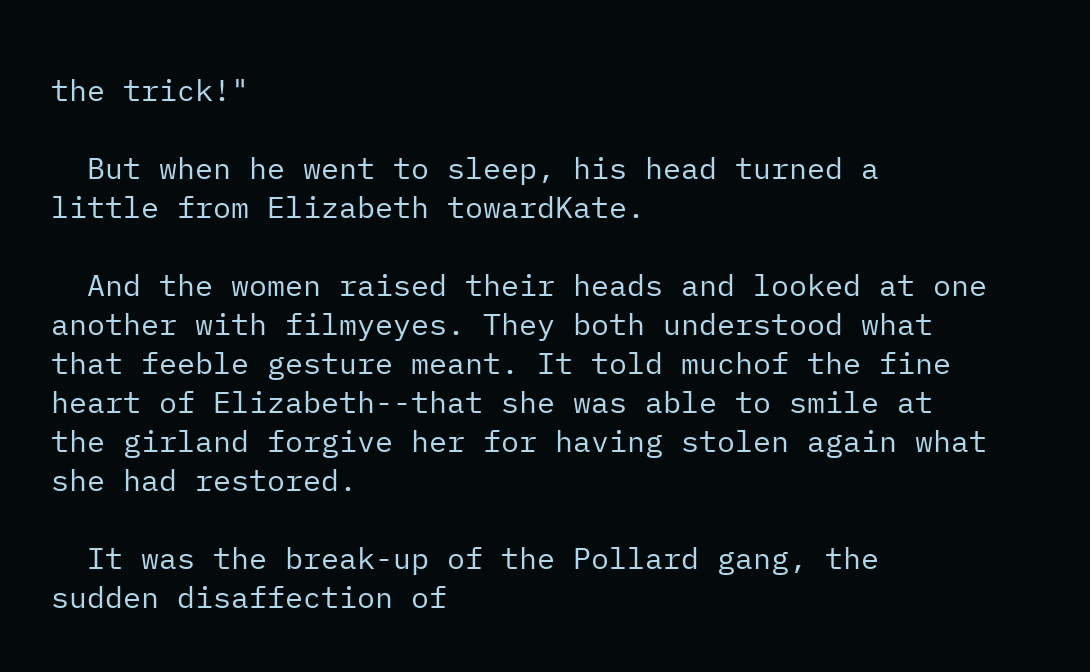the trick!"

  But when he went to sleep, his head turned a little from Elizabeth towardKate.

  And the women raised their heads and looked at one another with filmyeyes. They both understood what that feeble gesture meant. It told muchof the fine heart of Elizabeth--that she was able to smile at the girland forgive her for having stolen again what she had restored.

  It was the break-up of the Pollard gang, the sudden disaffection of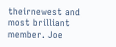theirnewest and most brilliant member. Joe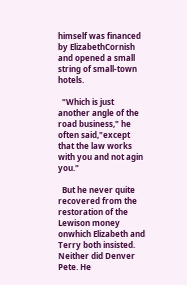himself was financed by ElizabethCornish and opened a small string of small-town hotels.

  "Which is just another angle of the road business," he often said,"except that the law works with you and not agin you."

  But he never quite recovered from the restoration of the Lewison money onwhich Elizabeth and Terry both insisted. Neither did Denver Pete. He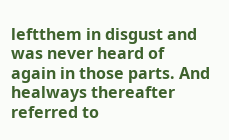leftthem in disgust and was never heard of again in those parts. And healways thereafter referred to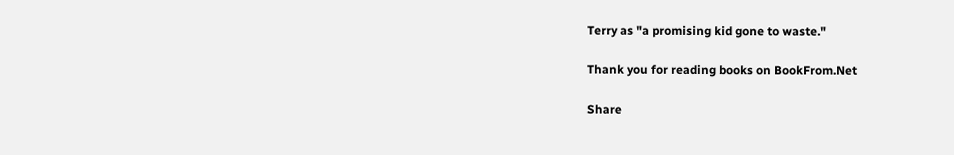Terry as "a promising kid gone to waste."

Thank you for reading books on BookFrom.Net

Share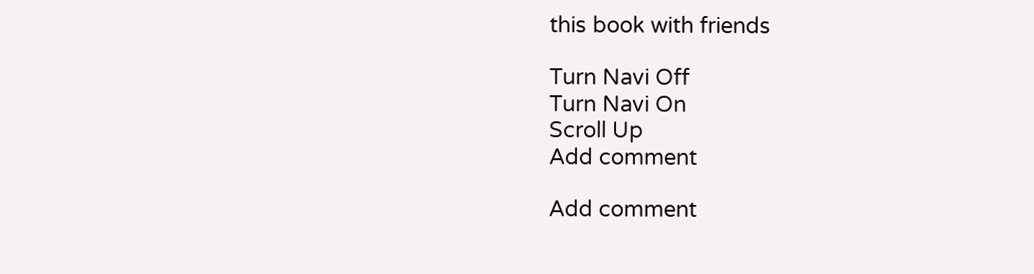this book with friends

Turn Navi Off
Turn Navi On
Scroll Up
Add comment

Add comment